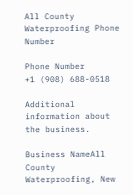All County Waterproofing Phone Number

Phone Number
+1 (908) 688-0518

Additional information about the business.

Business NameAll County Waterproofing, New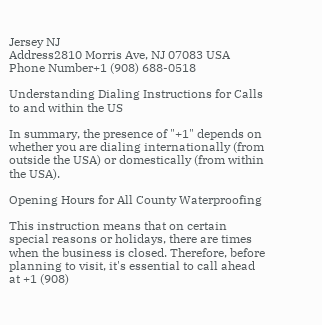Jersey NJ
Address2810 Morris Ave, NJ 07083 USA
Phone Number+1 (908) 688-0518

Understanding Dialing Instructions for Calls to and within the US

In summary, the presence of "+1" depends on whether you are dialing internationally (from outside the USA) or domestically (from within the USA).

Opening Hours for All County Waterproofing

This instruction means that on certain special reasons or holidays, there are times when the business is closed. Therefore, before planning to visit, it's essential to call ahead at +1 (908)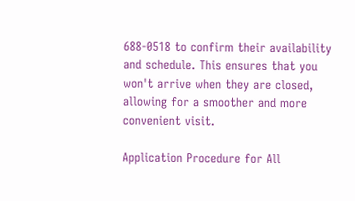688-0518 to confirm their availability and schedule. This ensures that you won't arrive when they are closed, allowing for a smoother and more convenient visit.

Application Procedure for All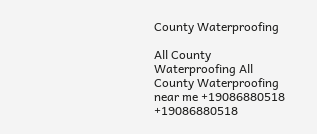County Waterproofing

All County Waterproofing All County Waterproofing near me +19086880518 +19086880518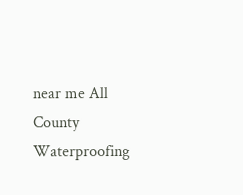near me All County Waterproofing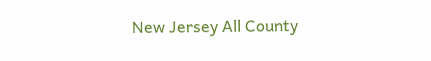New Jersey All County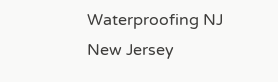Waterproofing NJ New Jersey